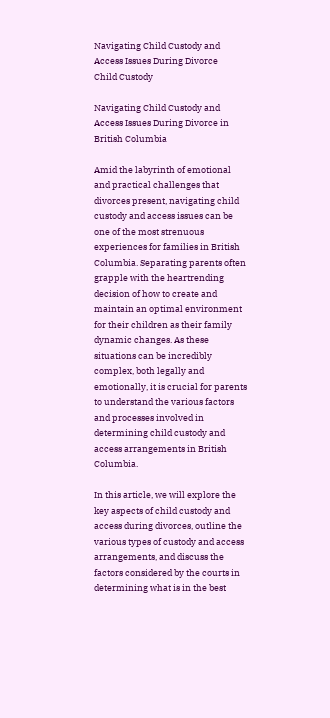Navigating Child Custody and Access Issues During Divorce
Child Custody

Navigating Child Custody and Access Issues During Divorce in British Columbia

Amid the labyrinth of emotional and practical challenges that divorces present, navigating child custody and access issues can be one of the most strenuous experiences for families in British Columbia. Separating parents often grapple with the heartrending decision of how to create and maintain an optimal environment for their children as their family dynamic changes. As these situations can be incredibly complex, both legally and emotionally, it is crucial for parents to understand the various factors and processes involved in determining child custody and access arrangements in British Columbia.

In this article, we will explore the key aspects of child custody and access during divorces, outline the various types of custody and access arrangements, and discuss the factors considered by the courts in determining what is in the best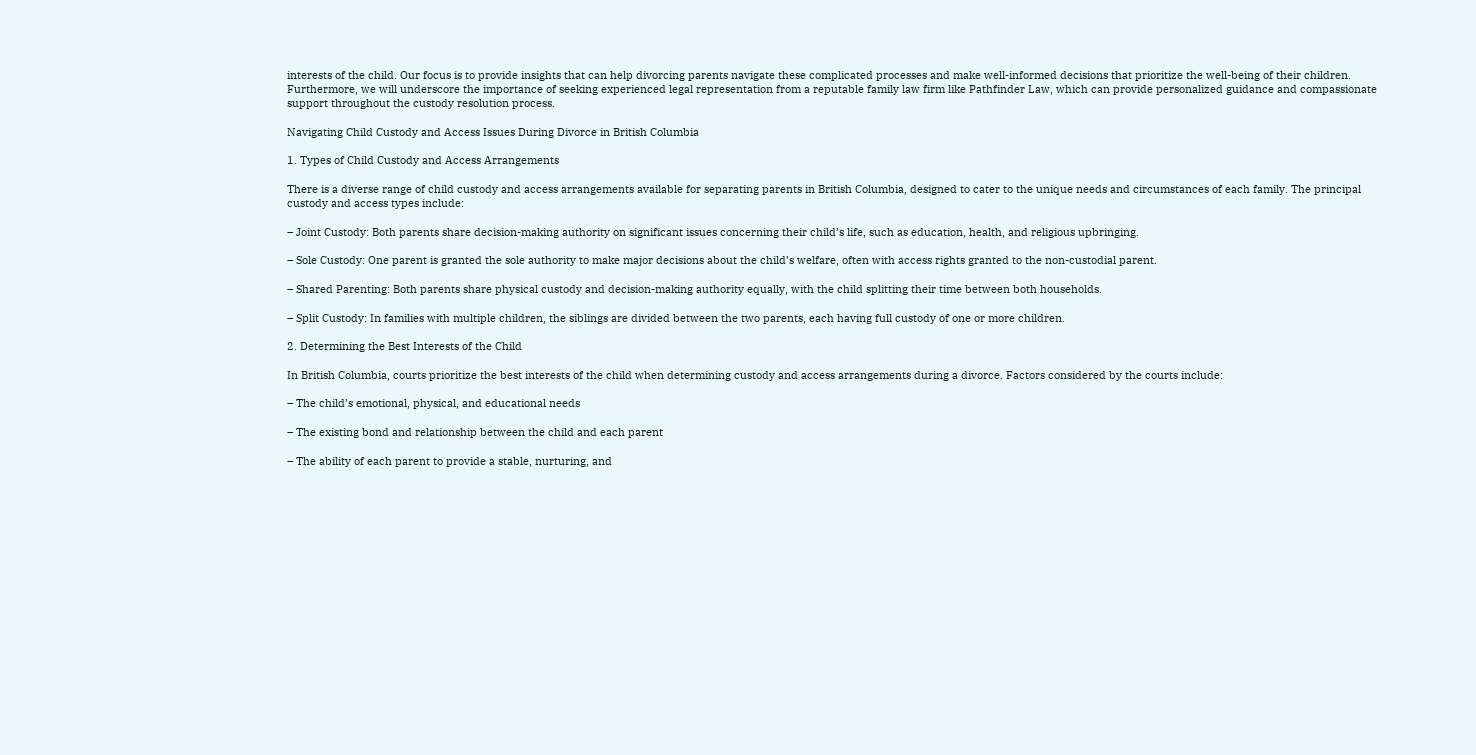interests of the child. Our focus is to provide insights that can help divorcing parents navigate these complicated processes and make well-informed decisions that prioritize the well-being of their children. Furthermore, we will underscore the importance of seeking experienced legal representation from a reputable family law firm like Pathfinder Law, which can provide personalized guidance and compassionate support throughout the custody resolution process.

Navigating Child Custody and Access Issues During Divorce in British Columbia

1. Types of Child Custody and Access Arrangements

There is a diverse range of child custody and access arrangements available for separating parents in British Columbia, designed to cater to the unique needs and circumstances of each family. The principal custody and access types include:

– Joint Custody: Both parents share decision-making authority on significant issues concerning their child’s life, such as education, health, and religious upbringing.

– Sole Custody: One parent is granted the sole authority to make major decisions about the child’s welfare, often with access rights granted to the non-custodial parent.

– Shared Parenting: Both parents share physical custody and decision-making authority equally, with the child splitting their time between both households.

– Split Custody: In families with multiple children, the siblings are divided between the two parents, each having full custody of one or more children.

2. Determining the Best Interests of the Child

In British Columbia, courts prioritize the best interests of the child when determining custody and access arrangements during a divorce. Factors considered by the courts include:

– The child’s emotional, physical, and educational needs

– The existing bond and relationship between the child and each parent

– The ability of each parent to provide a stable, nurturing, and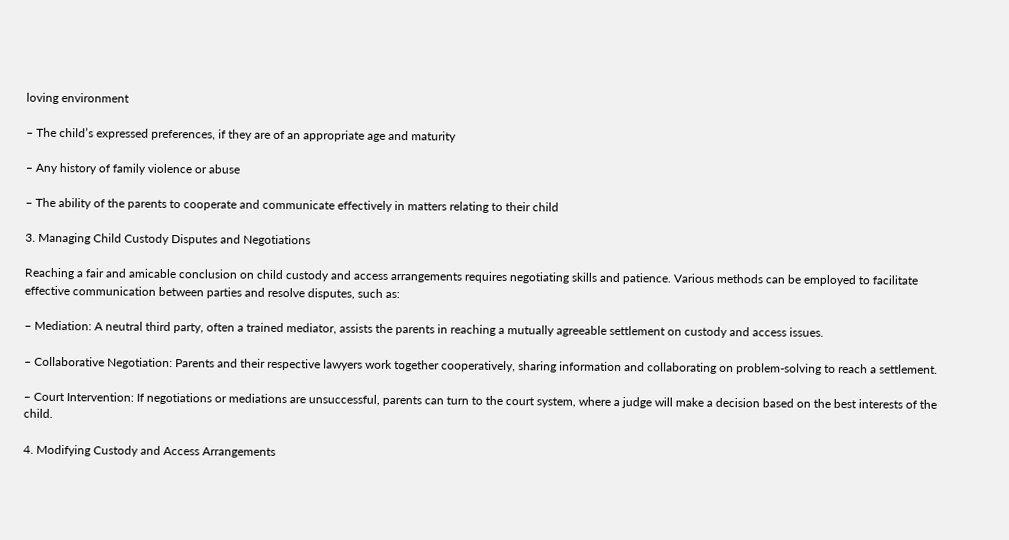loving environment

– The child’s expressed preferences, if they are of an appropriate age and maturity

– Any history of family violence or abuse

– The ability of the parents to cooperate and communicate effectively in matters relating to their child

3. Managing Child Custody Disputes and Negotiations

Reaching a fair and amicable conclusion on child custody and access arrangements requires negotiating skills and patience. Various methods can be employed to facilitate effective communication between parties and resolve disputes, such as:

– Mediation: A neutral third party, often a trained mediator, assists the parents in reaching a mutually agreeable settlement on custody and access issues.

– Collaborative Negotiation: Parents and their respective lawyers work together cooperatively, sharing information and collaborating on problem-solving to reach a settlement.

– Court Intervention: If negotiations or mediations are unsuccessful, parents can turn to the court system, where a judge will make a decision based on the best interests of the child.

4. Modifying Custody and Access Arrangements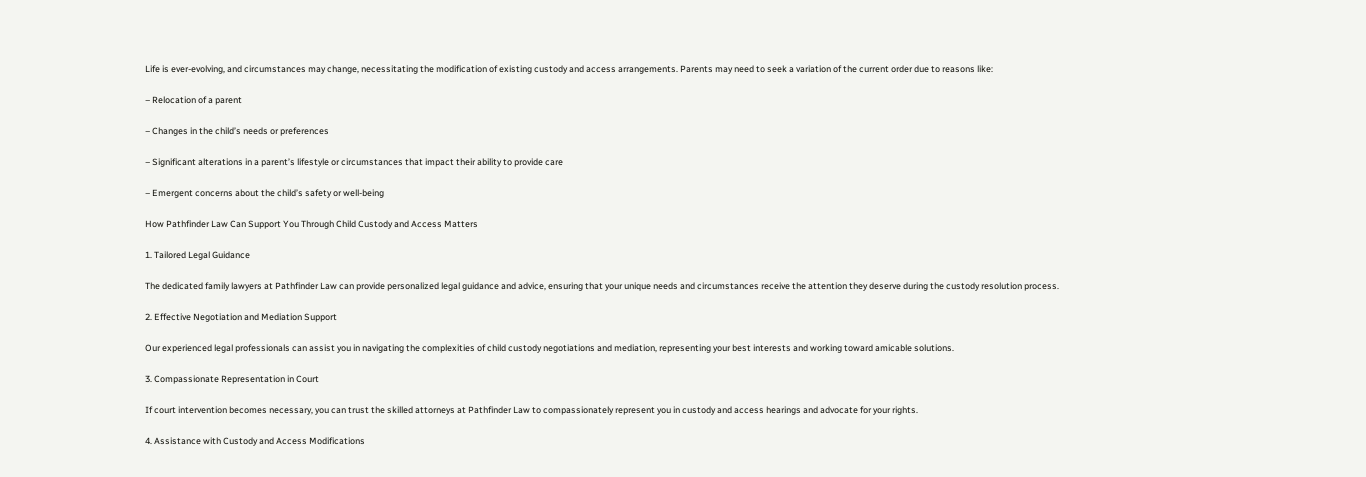Life is ever-evolving, and circumstances may change, necessitating the modification of existing custody and access arrangements. Parents may need to seek a variation of the current order due to reasons like:

– Relocation of a parent

– Changes in the child’s needs or preferences

– Significant alterations in a parent’s lifestyle or circumstances that impact their ability to provide care

– Emergent concerns about the child’s safety or well-being

How Pathfinder Law Can Support You Through Child Custody and Access Matters

1. Tailored Legal Guidance

The dedicated family lawyers at Pathfinder Law can provide personalized legal guidance and advice, ensuring that your unique needs and circumstances receive the attention they deserve during the custody resolution process.

2. Effective Negotiation and Mediation Support

Our experienced legal professionals can assist you in navigating the complexities of child custody negotiations and mediation, representing your best interests and working toward amicable solutions.

3. Compassionate Representation in Court

If court intervention becomes necessary, you can trust the skilled attorneys at Pathfinder Law to compassionately represent you in custody and access hearings and advocate for your rights.

4. Assistance with Custody and Access Modifications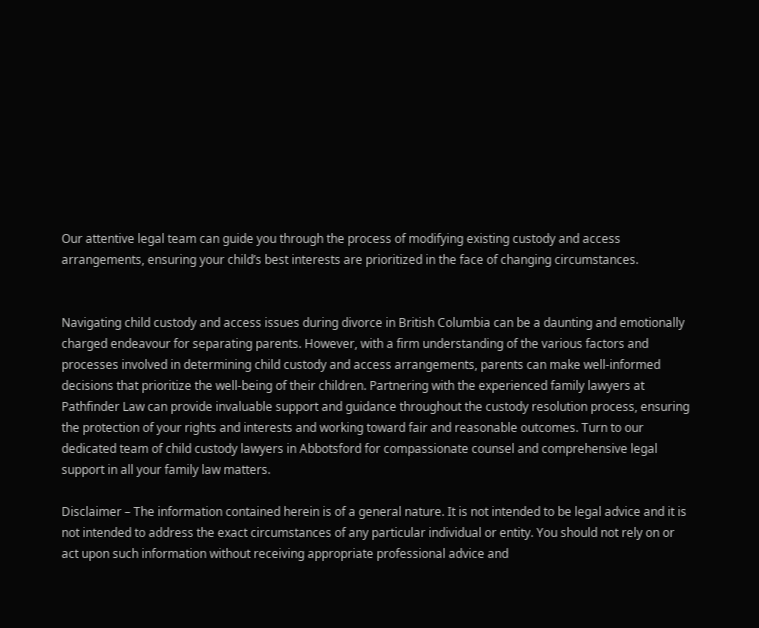Our attentive legal team can guide you through the process of modifying existing custody and access arrangements, ensuring your child’s best interests are prioritized in the face of changing circumstances.


Navigating child custody and access issues during divorce in British Columbia can be a daunting and emotionally charged endeavour for separating parents. However, with a firm understanding of the various factors and processes involved in determining child custody and access arrangements, parents can make well-informed decisions that prioritize the well-being of their children. Partnering with the experienced family lawyers at Pathfinder Law can provide invaluable support and guidance throughout the custody resolution process, ensuring the protection of your rights and interests and working toward fair and reasonable outcomes. Turn to our dedicated team of child custody lawyers in Abbotsford for compassionate counsel and comprehensive legal support in all your family law matters.

Disclaimer – The information contained herein is of a general nature. It is not intended to be legal advice and it is not intended to address the exact circumstances of any particular individual or entity. You should not rely on or act upon such information without receiving appropriate professional advice and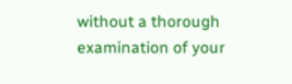without a thorough examination of your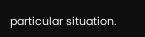particular situation.